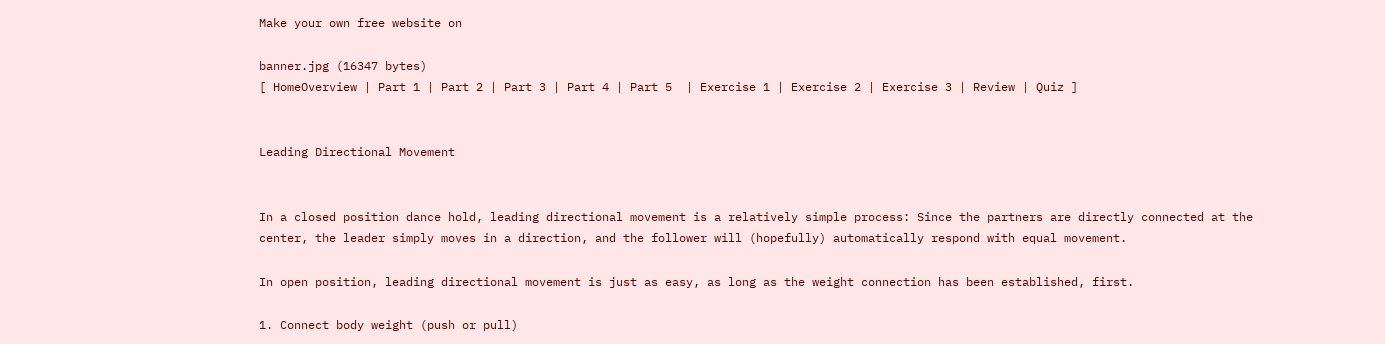Make your own free website on

banner.jpg (16347 bytes)
[ HomeOverview | Part 1 | Part 2 | Part 3 | Part 4 | Part 5  | Exercise 1 | Exercise 2 | Exercise 3 | Review | Quiz ]


Leading Directional Movement


In a closed position dance hold, leading directional movement is a relatively simple process: Since the partners are directly connected at the center, the leader simply moves in a direction, and the follower will (hopefully) automatically respond with equal movement.

In open position, leading directional movement is just as easy, as long as the weight connection has been established, first.

1. Connect body weight (push or pull)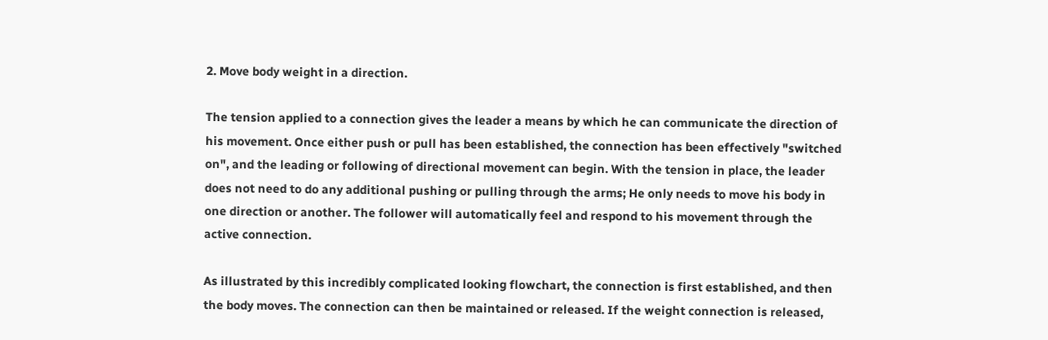2. Move body weight in a direction.

The tension applied to a connection gives the leader a means by which he can communicate the direction of his movement. Once either push or pull has been established, the connection has been effectively "switched on", and the leading or following of directional movement can begin. With the tension in place, the leader does not need to do any additional pushing or pulling through the arms; He only needs to move his body in one direction or another. The follower will automatically feel and respond to his movement through the active connection.

As illustrated by this incredibly complicated looking flowchart, the connection is first established, and then the body moves. The connection can then be maintained or released. If the weight connection is released,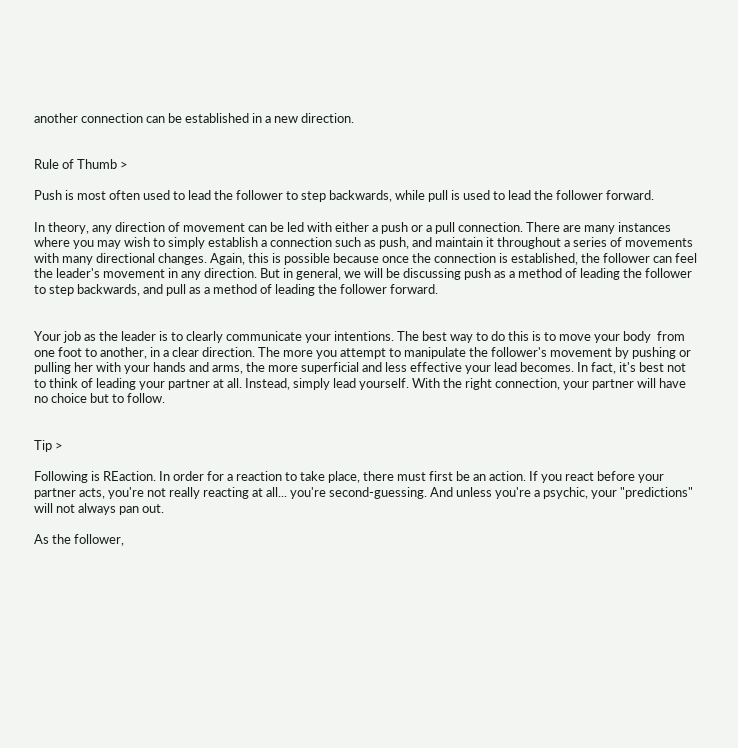another connection can be established in a new direction.


Rule of Thumb >

Push is most often used to lead the follower to step backwards, while pull is used to lead the follower forward.

In theory, any direction of movement can be led with either a push or a pull connection. There are many instances where you may wish to simply establish a connection such as push, and maintain it throughout a series of movements with many directional changes. Again, this is possible because once the connection is established, the follower can feel the leader's movement in any direction. But in general, we will be discussing push as a method of leading the follower to step backwards, and pull as a method of leading the follower forward.


Your job as the leader is to clearly communicate your intentions. The best way to do this is to move your body  from one foot to another, in a clear direction. The more you attempt to manipulate the follower's movement by pushing or pulling her with your hands and arms, the more superficial and less effective your lead becomes. In fact, it's best not to think of leading your partner at all. Instead, simply lead yourself. With the right connection, your partner will have no choice but to follow.


Tip >

Following is REaction. In order for a reaction to take place, there must first be an action. If you react before your partner acts, you're not really reacting at all... you're second-guessing. And unless you're a psychic, your "predictions" will not always pan out.

As the follower,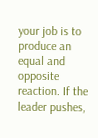your job is to produce an equal and opposite reaction. If the leader pushes,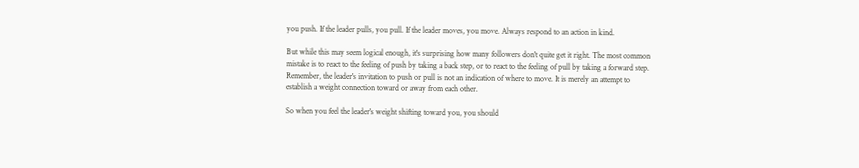you push. If the leader pulls, you pull. If the leader moves, you move. Always respond to an action in kind.

But while this may seem logical enough, it's surprising how many followers don't quite get it right. The most common mistake is to react to the feeling of push by taking a back step, or to react to the feeling of pull by taking a forward step. Remember, the leader's invitation to push or pull is not an indication of where to move. It is merely an attempt to establish a weight connection toward or away from each other.

So when you feel the leader's weight shifting toward you, you should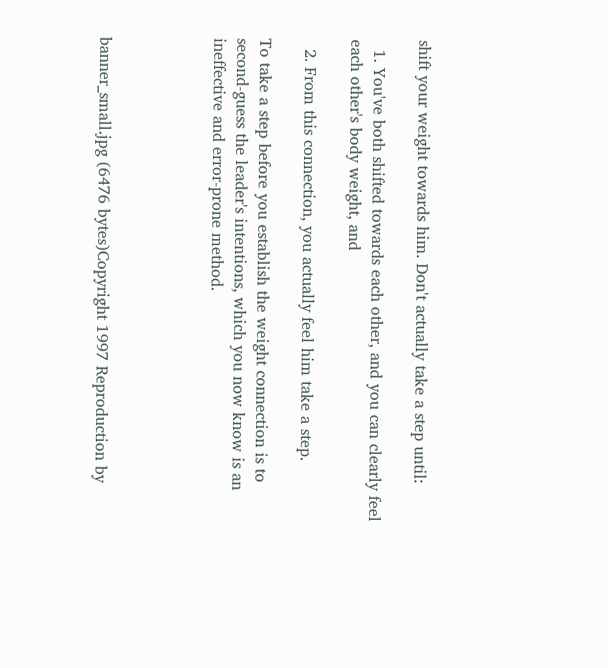shift your weight towards him. Don't actually take a step until:

  1. You've both shifted towards each other, and you can clearly feel each other's body weight, and

  2. From this connection, you actually feel him take a step.

To take a step before you establish the weight connection is to second-guess the leader's intentions, which you now know is an ineffective and error-prone method.




banner_small.jpg (6476 bytes)Copyright 1997 Reproduction by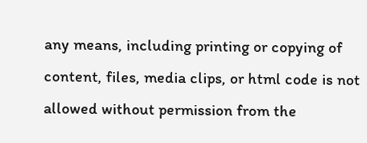any means, including printing or copying of content, files, media clips, or html code is not allowed without permission from the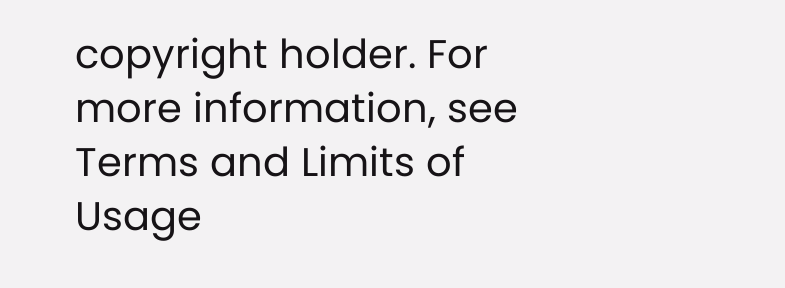copyright holder. For more information, see Terms and Limits of Usage